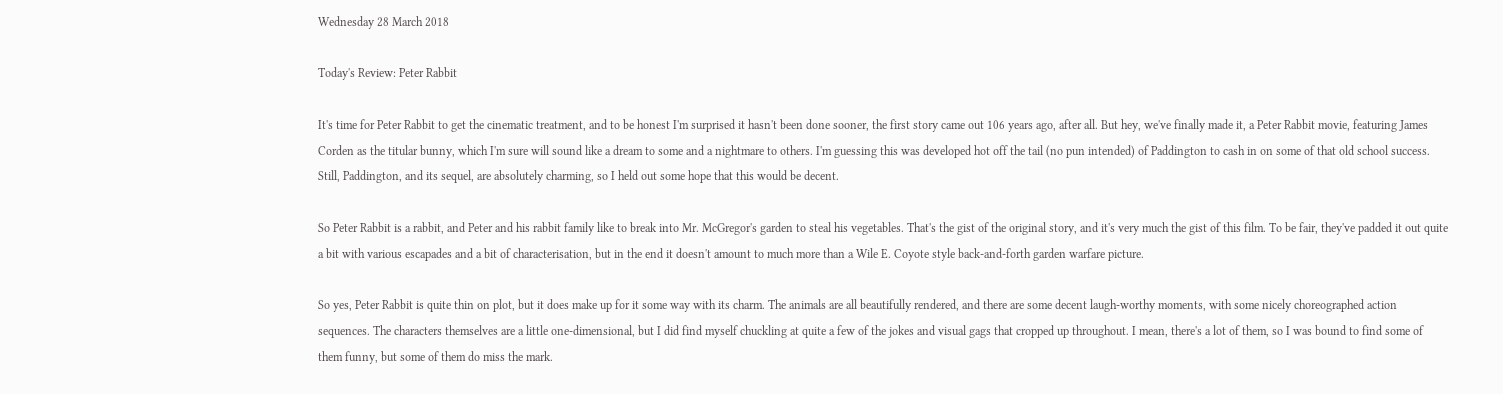Wednesday 28 March 2018

Today's Review: Peter Rabbit

It's time for Peter Rabbit to get the cinematic treatment, and to be honest I'm surprised it hasn't been done sooner, the first story came out 106 years ago, after all. But hey, we've finally made it, a Peter Rabbit movie, featuring James Corden as the titular bunny, which I'm sure will sound like a dream to some and a nightmare to others. I'm guessing this was developed hot off the tail (no pun intended) of Paddington to cash in on some of that old school success. Still, Paddington, and its sequel, are absolutely charming, so I held out some hope that this would be decent.

So Peter Rabbit is a rabbit, and Peter and his rabbit family like to break into Mr. McGregor's garden to steal his vegetables. That's the gist of the original story, and it's very much the gist of this film. To be fair, they've padded it out quite a bit with various escapades and a bit of characterisation, but in the end it doesn't amount to much more than a Wile E. Coyote style back-and-forth garden warfare picture.

So yes, Peter Rabbit is quite thin on plot, but it does make up for it some way with its charm. The animals are all beautifully rendered, and there are some decent laugh-worthy moments, with some nicely choreographed action sequences. The characters themselves are a little one-dimensional, but I did find myself chuckling at quite a few of the jokes and visual gags that cropped up throughout. I mean, there's a lot of them, so I was bound to find some of them funny, but some of them do miss the mark.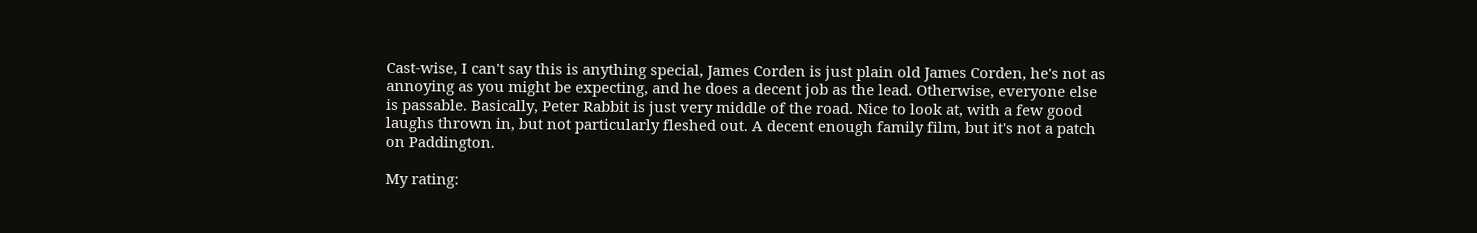Cast-wise, I can't say this is anything special, James Corden is just plain old James Corden, he's not as annoying as you might be expecting, and he does a decent job as the lead. Otherwise, everyone else is passable. Basically, Peter Rabbit is just very middle of the road. Nice to look at, with a few good laughs thrown in, but not particularly fleshed out. A decent enough family film, but it's not a patch on Paddington.

My rating: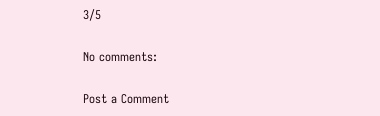3/5

No comments:

Post a Comment